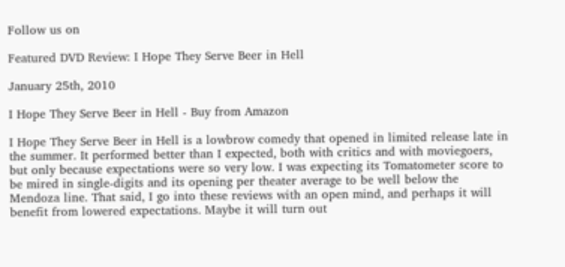Follow us on

Featured DVD Review: I Hope They Serve Beer in Hell

January 25th, 2010

I Hope They Serve Beer in Hell - Buy from Amazon

I Hope They Serve Beer in Hell is a lowbrow comedy that opened in limited release late in the summer. It performed better than I expected, both with critics and with moviegoers, but only because expectations were so very low. I was expecting its Tomatometer score to be mired in single-digits and its opening per theater average to be well below the Mendoza line. That said, I go into these reviews with an open mind, and perhaps it will benefit from lowered expectations. Maybe it will turn out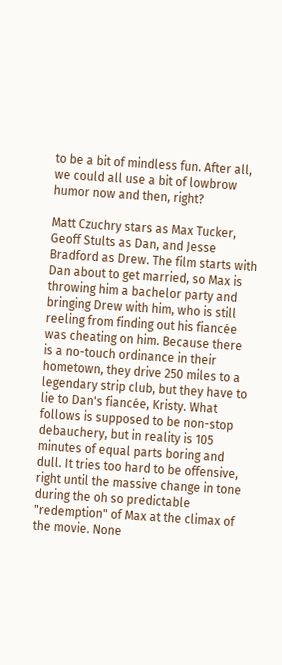to be a bit of mindless fun. After all, we could all use a bit of lowbrow humor now and then, right?

Matt Czuchry stars as Max Tucker, Geoff Stults as Dan, and Jesse Bradford as Drew. The film starts with Dan about to get married, so Max is throwing him a bachelor party and bringing Drew with him, who is still reeling from finding out his fiancée was cheating on him. Because there is a no-touch ordinance in their hometown, they drive 250 miles to a legendary strip club, but they have to lie to Dan's fiancée, Kristy. What follows is supposed to be non-stop debauchery, but in reality is 105 minutes of equal parts boring and dull. It tries too hard to be offensive, right until the massive change in tone during the oh so predictable "redemption" of Max at the climax of the movie. None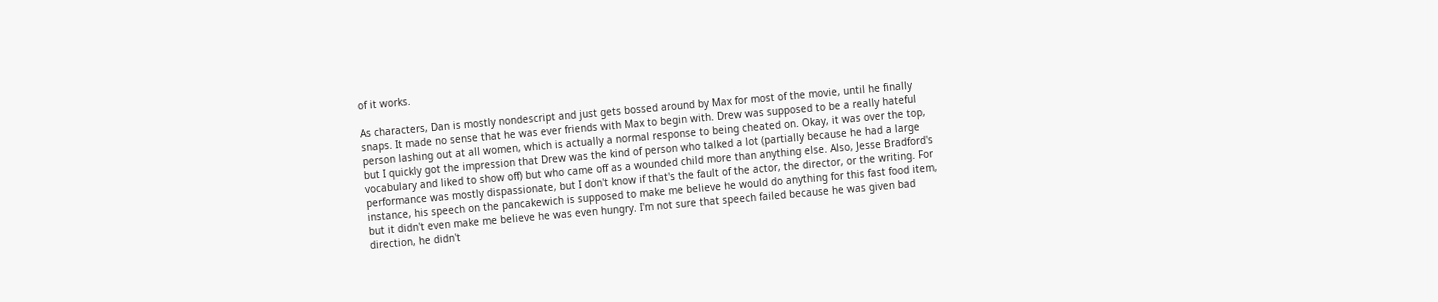of it works.

As characters, Dan is mostly nondescript and just gets bossed around by Max for most of the movie, until he finally snaps. It made no sense that he was ever friends with Max to begin with. Drew was supposed to be a really hateful person lashing out at all women, which is actually a normal response to being cheated on. Okay, it was over the top, but I quickly got the impression that Drew was the kind of person who talked a lot (partially because he had a large vocabulary and liked to show off) but who came off as a wounded child more than anything else. Also, Jesse Bradford's performance was mostly dispassionate, but I don't know if that's the fault of the actor, the director, or the writing. For instance, his speech on the pancakewich is supposed to make me believe he would do anything for this fast food item, but it didn't even make me believe he was even hungry. I'm not sure that speech failed because he was given bad direction, he didn't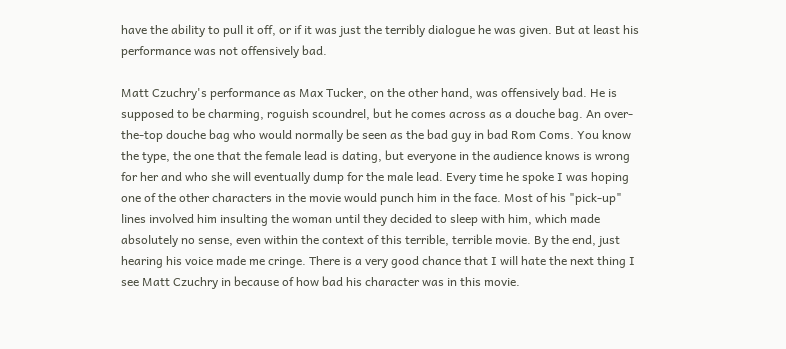have the ability to pull it off, or if it was just the terribly dialogue he was given. But at least his performance was not offensively bad.

Matt Czuchry's performance as Max Tucker, on the other hand, was offensively bad. He is supposed to be charming, roguish scoundrel, but he comes across as a douche bag. An over-the-top douche bag who would normally be seen as the bad guy in bad Rom Coms. You know the type, the one that the female lead is dating, but everyone in the audience knows is wrong for her and who she will eventually dump for the male lead. Every time he spoke I was hoping one of the other characters in the movie would punch him in the face. Most of his "pick-up" lines involved him insulting the woman until they decided to sleep with him, which made absolutely no sense, even within the context of this terrible, terrible movie. By the end, just hearing his voice made me cringe. There is a very good chance that I will hate the next thing I see Matt Czuchry in because of how bad his character was in this movie.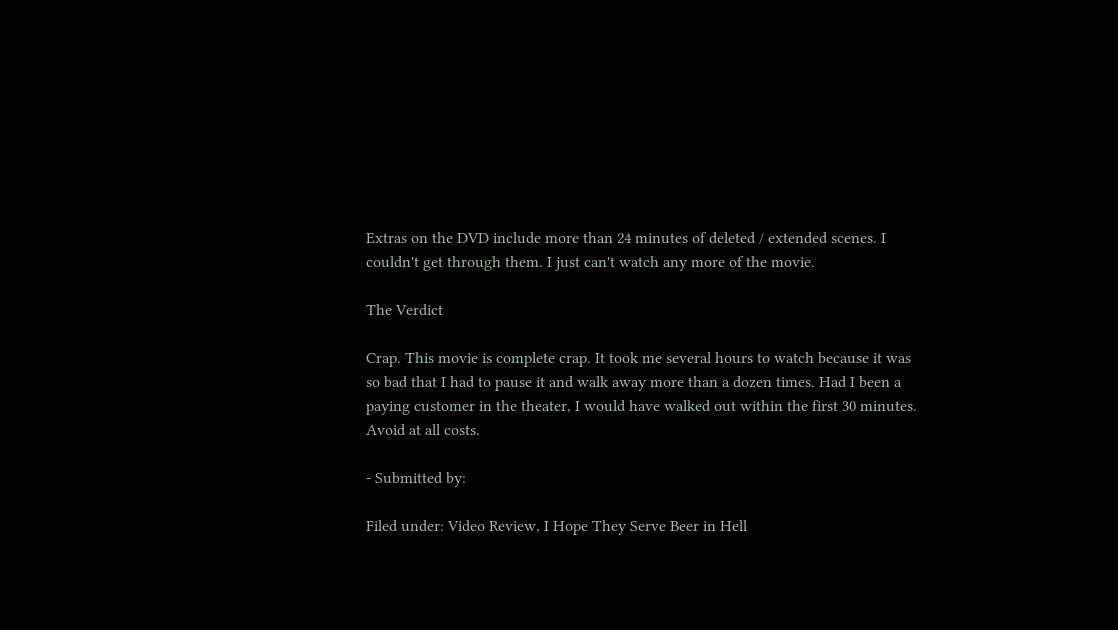Extras on the DVD include more than 24 minutes of deleted / extended scenes. I couldn't get through them. I just can't watch any more of the movie.

The Verdict

Crap. This movie is complete crap. It took me several hours to watch because it was so bad that I had to pause it and walk away more than a dozen times. Had I been a paying customer in the theater, I would have walked out within the first 30 minutes. Avoid at all costs.

- Submitted by:

Filed under: Video Review, I Hope They Serve Beer in Hell